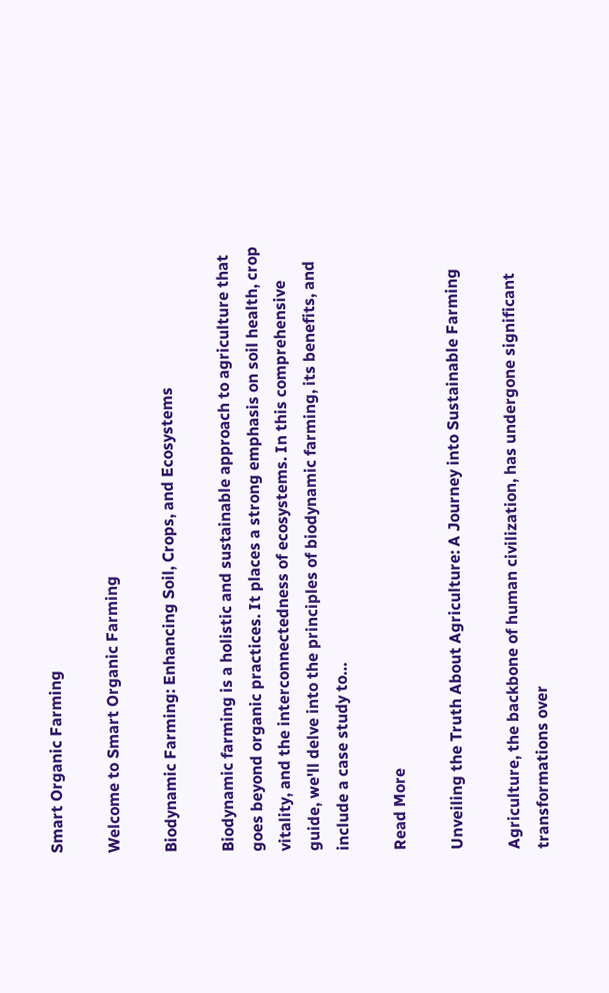Smart Organic Farming

Welcome to Smart Organic Farming

Biodynamic Farming: Enhancing Soil, Crops, and Ecosystems

Biodynamic farming is a holistic and sustainable approach to agriculture that goes beyond organic practices. It places a strong emphasis on soil health, crop vitality, and the interconnectedness of ecosystems. In this comprehensive guide, we'll delve into the principles of biodynamic farming, its benefits, and include a case study to…

Read More

Unveiling the Truth About Agriculture: A Journey into Sustainable Farming

Agriculture, the backbone of human civilization, has undergone significant transformations over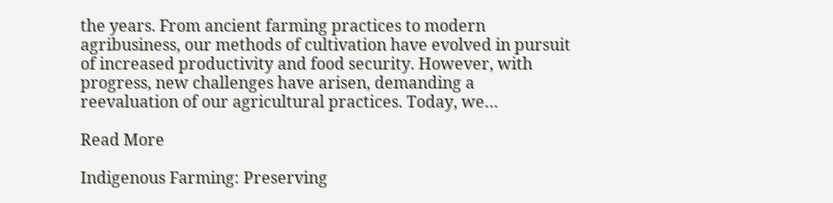the years. From ancient farming practices to modern agribusiness, our methods of cultivation have evolved in pursuit of increased productivity and food security. However, with progress, new challenges have arisen, demanding a reevaluation of our agricultural practices. Today, we…

Read More

Indigenous Farming: Preserving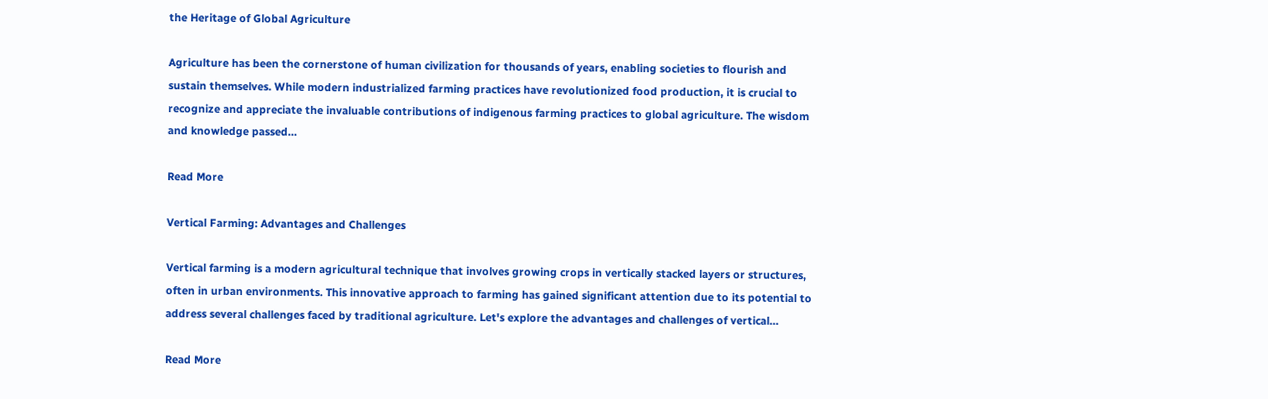the Heritage of Global Agriculture

Agriculture has been the cornerstone of human civilization for thousands of years, enabling societies to flourish and sustain themselves. While modern industrialized farming practices have revolutionized food production, it is crucial to recognize and appreciate the invaluable contributions of indigenous farming practices to global agriculture. The wisdom and knowledge passed…

Read More

Vertical Farming: Advantages and Challenges

Vertical farming is a modern agricultural technique that involves growing crops in vertically stacked layers or structures, often in urban environments. This innovative approach to farming has gained significant attention due to its potential to address several challenges faced by traditional agriculture. Let's explore the advantages and challenges of vertical…

Read More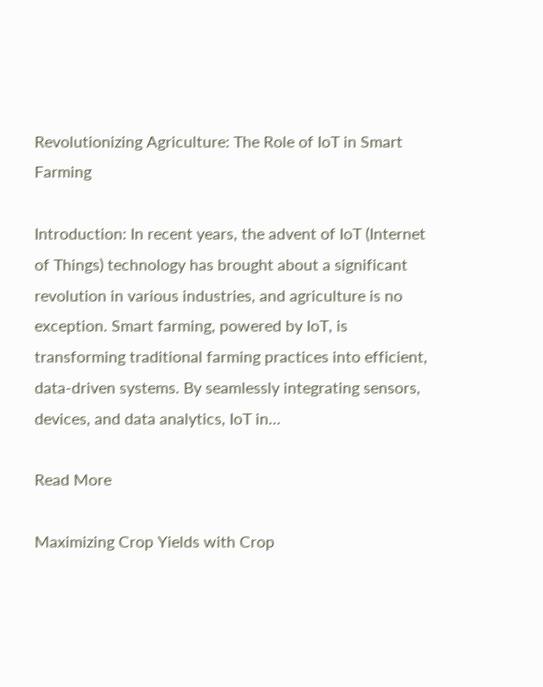Revolutionizing Agriculture: The Role of IoT in Smart Farming

Introduction: In recent years, the advent of IoT (Internet of Things) technology has brought about a significant revolution in various industries, and agriculture is no exception. Smart farming, powered by IoT, is transforming traditional farming practices into efficient, data-driven systems. By seamlessly integrating sensors, devices, and data analytics, IoT in…

Read More

Maximizing Crop Yields with Crop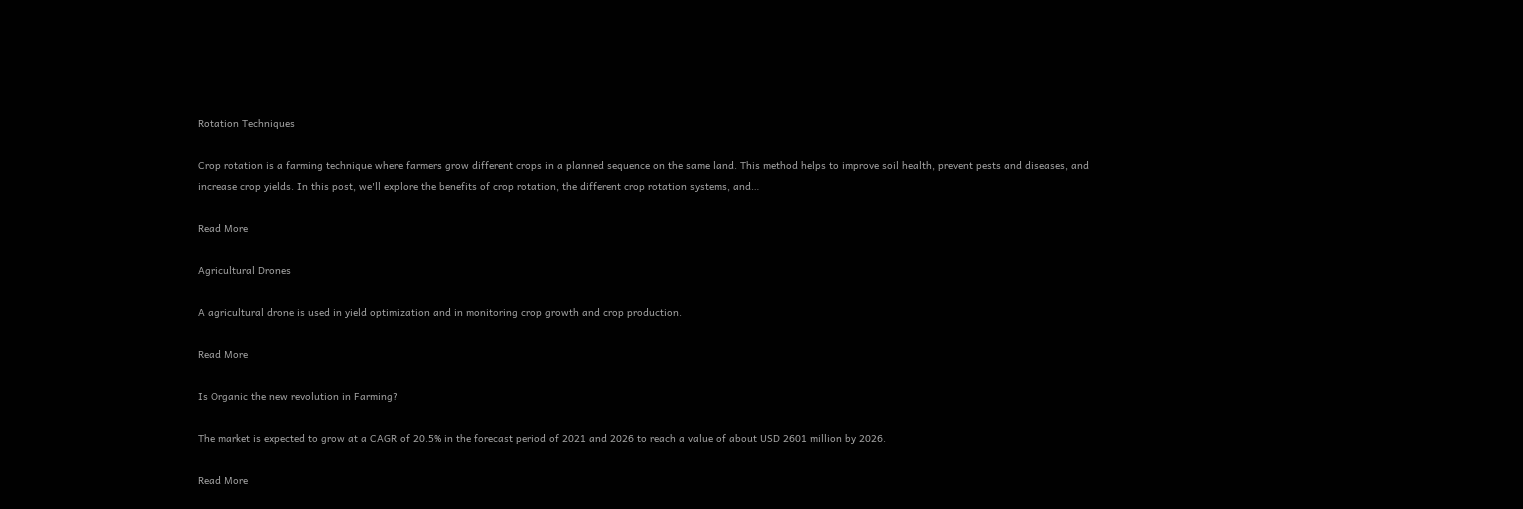Rotation Techniques

Crop rotation is a farming technique where farmers grow different crops in a planned sequence on the same land. This method helps to improve soil health, prevent pests and diseases, and increase crop yields. In this post, we'll explore the benefits of crop rotation, the different crop rotation systems, and…

Read More

Agricultural Drones

A agricultural drone is used in yield optimization and in monitoring crop growth and crop production.

Read More

Is Organic the new revolution in Farming?

The market is expected to grow at a CAGR of 20.5% in the forecast period of 2021 and 2026 to reach a value of about USD 2601 million by 2026.

Read More